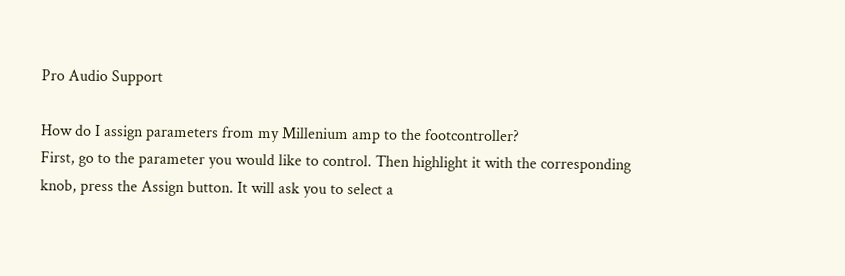Pro Audio Support

How do I assign parameters from my Millenium amp to the footcontroller?
First, go to the parameter you would like to control. Then highlight it with the corresponding knob, press the Assign button. It will ask you to select a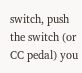switch, push the switch (or CC pedal) you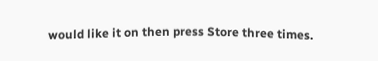would like it on then press Store three times.